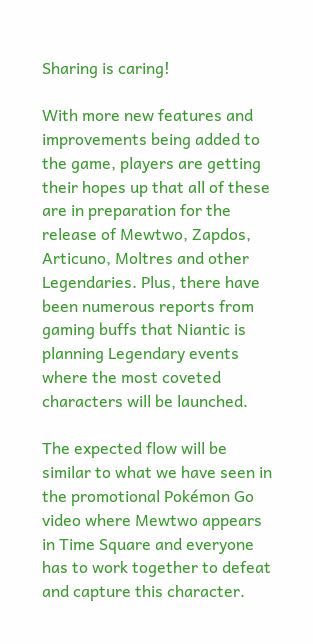Sharing is caring!

With more new features and improvements being added to the game, players are getting their hopes up that all of these are in preparation for the release of Mewtwo, Zapdos, Articuno, Moltres and other Legendaries. Plus, there have been numerous reports from gaming buffs that Niantic is planning Legendary events where the most coveted characters will be launched.

The expected flow will be similar to what we have seen in the promotional Pokémon Go video where Mewtwo appears in Time Square and everyone has to work together to defeat and capture this character.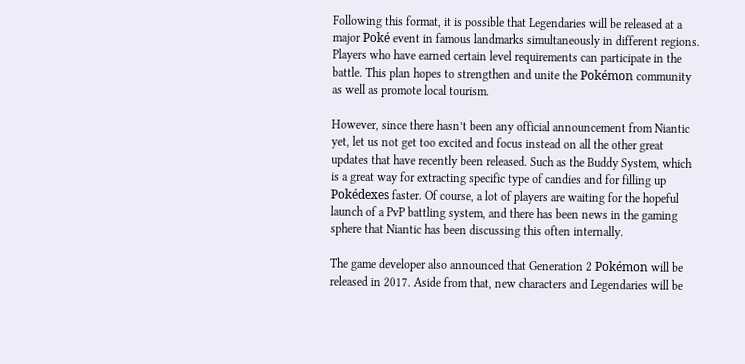Following this format, it is possible that Legendaries will be released at a major Poké event in famous landmarks simultaneously in different regions. Players who have earned certain level requirements can participate in the battle. This plan hopes to strengthen and unite the Pokémon community as well as promote local tourism.

However, since there hasn’t been any official announcement from Niantic yet, let us not get too excited and focus instead on all the other great updates that have recently been released. Such as the Buddy System, which is a great way for extracting specific type of candies and for filling up Pokédexes faster. Of course, a lot of players are waiting for the hopeful launch of a PvP battling system, and there has been news in the gaming sphere that Niantic has been discussing this often internally.

The game developer also announced that Generation 2 Pokémon will be released in 2017. Aside from that, new characters and Legendaries will be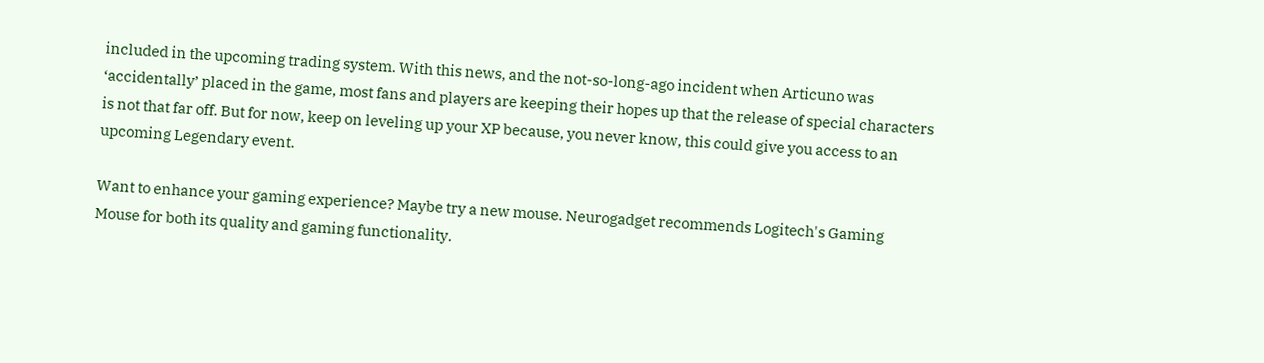included in the upcoming trading system. With this news, and the not-so-long-ago incident when Articuno was ‘accidentally’ placed in the game, most fans and players are keeping their hopes up that the release of special characters is not that far off. But for now, keep on leveling up your XP because, you never know, this could give you access to an upcoming Legendary event.

Want to enhance your gaming experience? Maybe try a new mouse. Neurogadget recommends Logitech's Gaming Mouse for both its quality and gaming functionality.